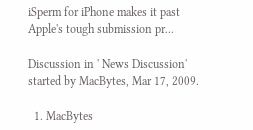iSperm for iPhone makes it past Apple's tough submission pr...

Discussion in ' News Discussion' started by MacBytes, Mar 17, 2009.

  1. MacBytes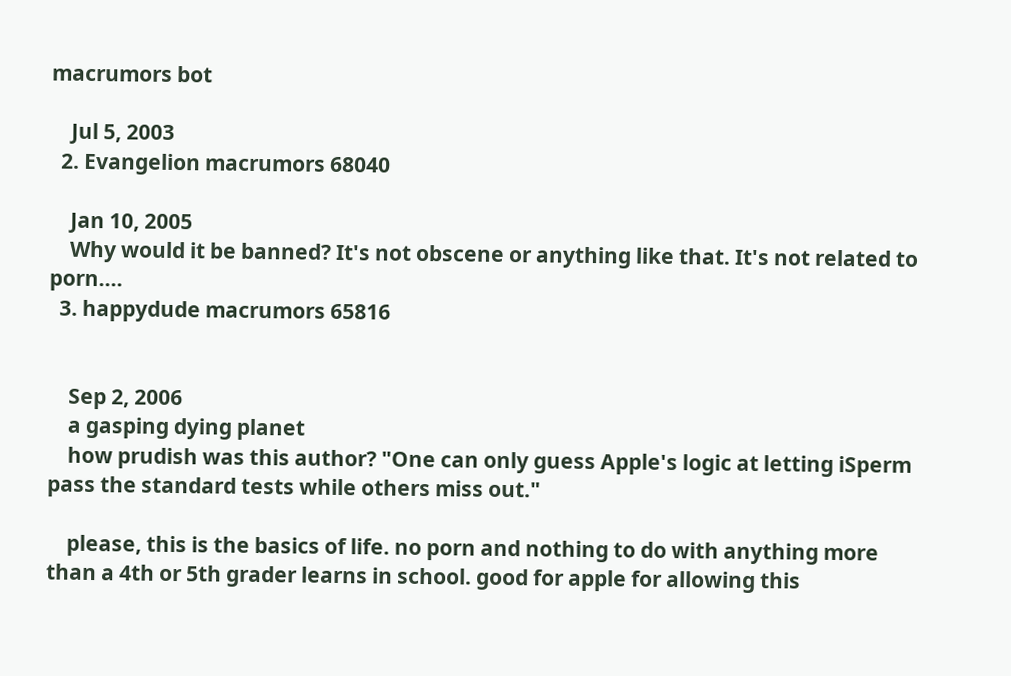macrumors bot

    Jul 5, 2003
  2. Evangelion macrumors 68040

    Jan 10, 2005
    Why would it be banned? It's not obscene or anything like that. It's not related to porn....
  3. happydude macrumors 65816


    Sep 2, 2006
    a gasping dying planet
    how prudish was this author? "One can only guess Apple's logic at letting iSperm pass the standard tests while others miss out."

    please, this is the basics of life. no porn and nothing to do with anything more than a 4th or 5th grader learns in school. good for apple for allowing this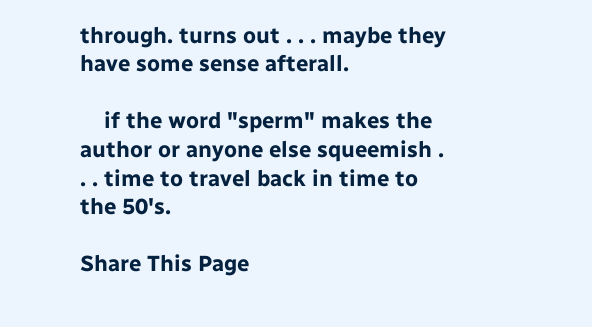through. turns out . . . maybe they have some sense afterall.

    if the word "sperm" makes the author or anyone else squeemish . . . time to travel back in time to the 50's.

Share This Page